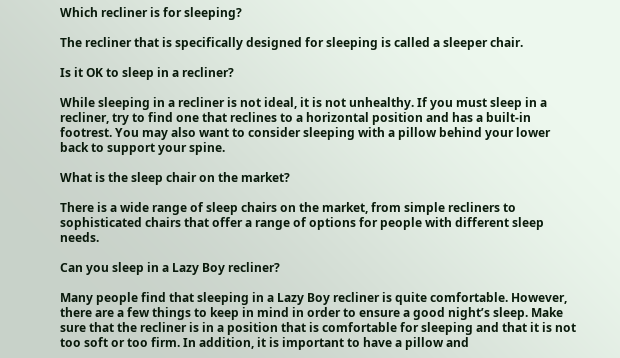Which recliner is for sleeping?

The recliner that is specifically designed for sleeping is called a sleeper chair.

Is it OK to sleep in a recliner?

While sleeping in a recliner is not ideal, it is not unhealthy. If you must sleep in a recliner, try to find one that reclines to a horizontal position and has a built-in footrest. You may also want to consider sleeping with a pillow behind your lower back to support your spine.

What is the sleep chair on the market?

There is a wide range of sleep chairs on the market, from simple recliners to sophisticated chairs that offer a range of options for people with different sleep needs.

Can you sleep in a Lazy Boy recliner?

Many people find that sleeping in a Lazy Boy recliner is quite comfortable. However, there are a few things to keep in mind in order to ensure a good night’s sleep. Make sure that the recliner is in a position that is comfortable for sleeping and that it is not too soft or too firm. In addition, it is important to have a pillow and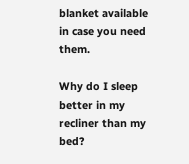blanket available in case you need them.

Why do I sleep better in my recliner than my bed?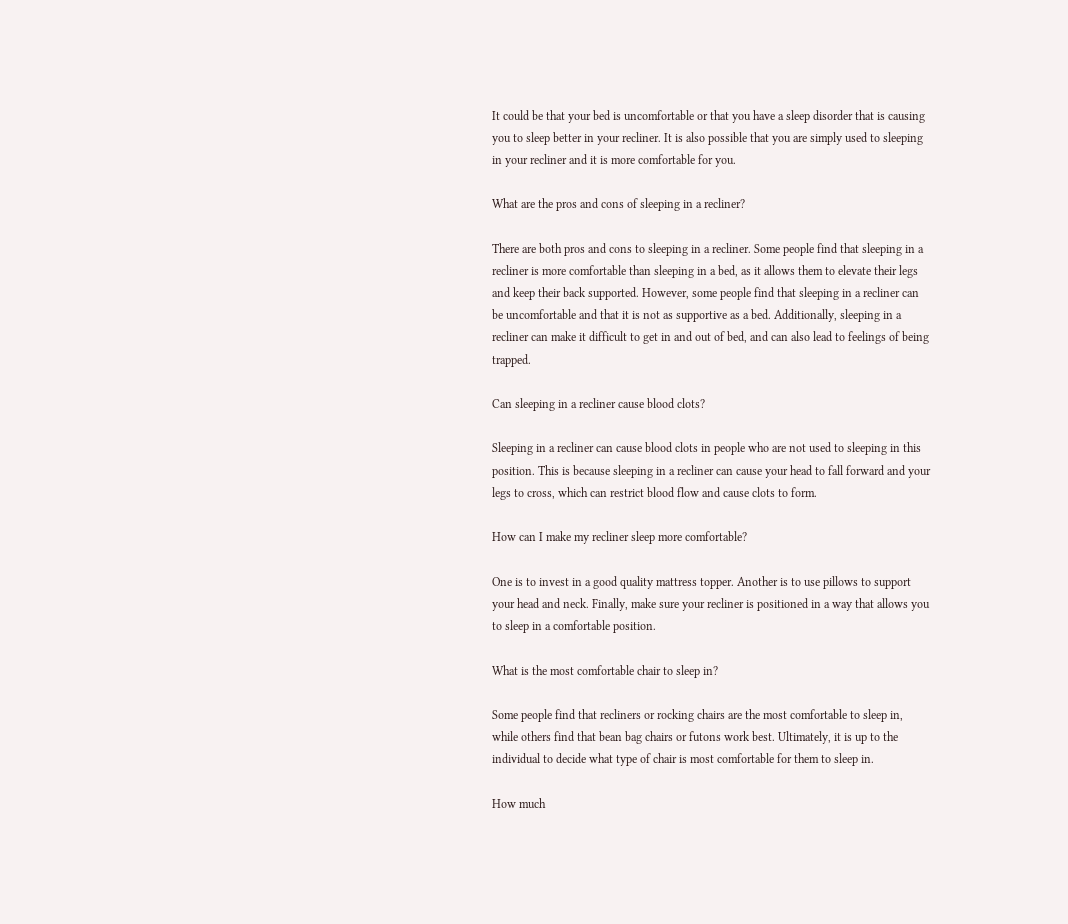It could be that your bed is uncomfortable or that you have a sleep disorder that is causing you to sleep better in your recliner. It is also possible that you are simply used to sleeping in your recliner and it is more comfortable for you.

What are the pros and cons of sleeping in a recliner?

There are both pros and cons to sleeping in a recliner. Some people find that sleeping in a recliner is more comfortable than sleeping in a bed, as it allows them to elevate their legs and keep their back supported. However, some people find that sleeping in a recliner can be uncomfortable and that it is not as supportive as a bed. Additionally, sleeping in a recliner can make it difficult to get in and out of bed, and can also lead to feelings of being trapped.

Can sleeping in a recliner cause blood clots?

Sleeping in a recliner can cause blood clots in people who are not used to sleeping in this position. This is because sleeping in a recliner can cause your head to fall forward and your legs to cross, which can restrict blood flow and cause clots to form.

How can I make my recliner sleep more comfortable?

One is to invest in a good quality mattress topper. Another is to use pillows to support your head and neck. Finally, make sure your recliner is positioned in a way that allows you to sleep in a comfortable position.

What is the most comfortable chair to sleep in?

Some people find that recliners or rocking chairs are the most comfortable to sleep in, while others find that bean bag chairs or futons work best. Ultimately, it is up to the individual to decide what type of chair is most comfortable for them to sleep in.

How much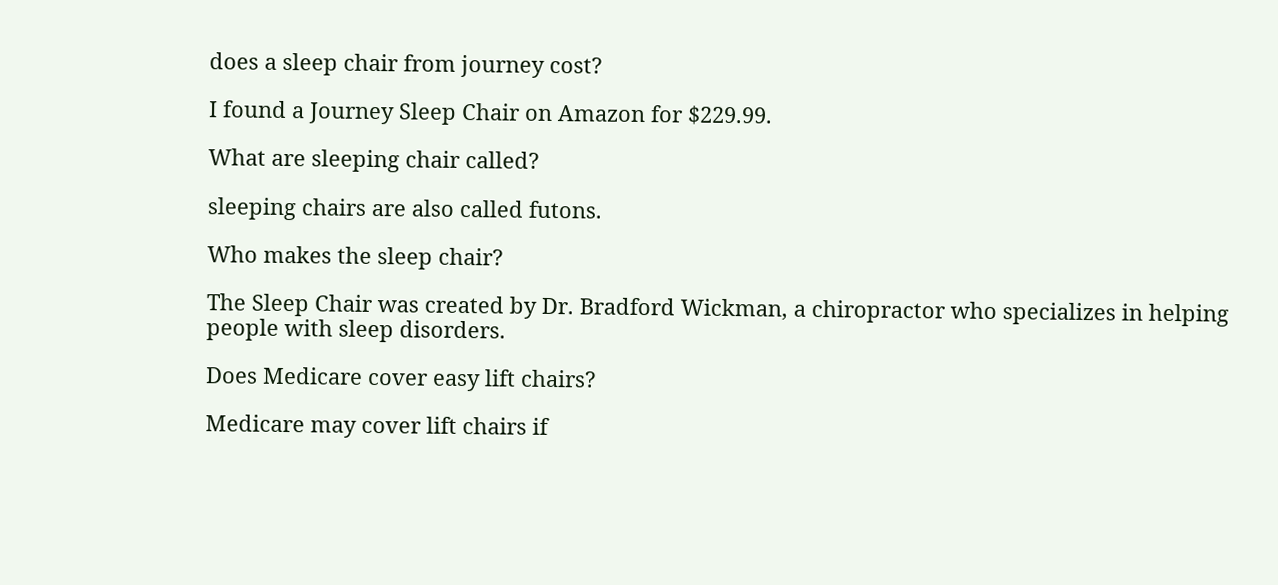does a sleep chair from journey cost?

I found a Journey Sleep Chair on Amazon for $229.99.

What are sleeping chair called?

sleeping chairs are also called futons.

Who makes the sleep chair?

The Sleep Chair was created by Dr. Bradford Wickman, a chiropractor who specializes in helping people with sleep disorders.

Does Medicare cover easy lift chairs?

Medicare may cover lift chairs if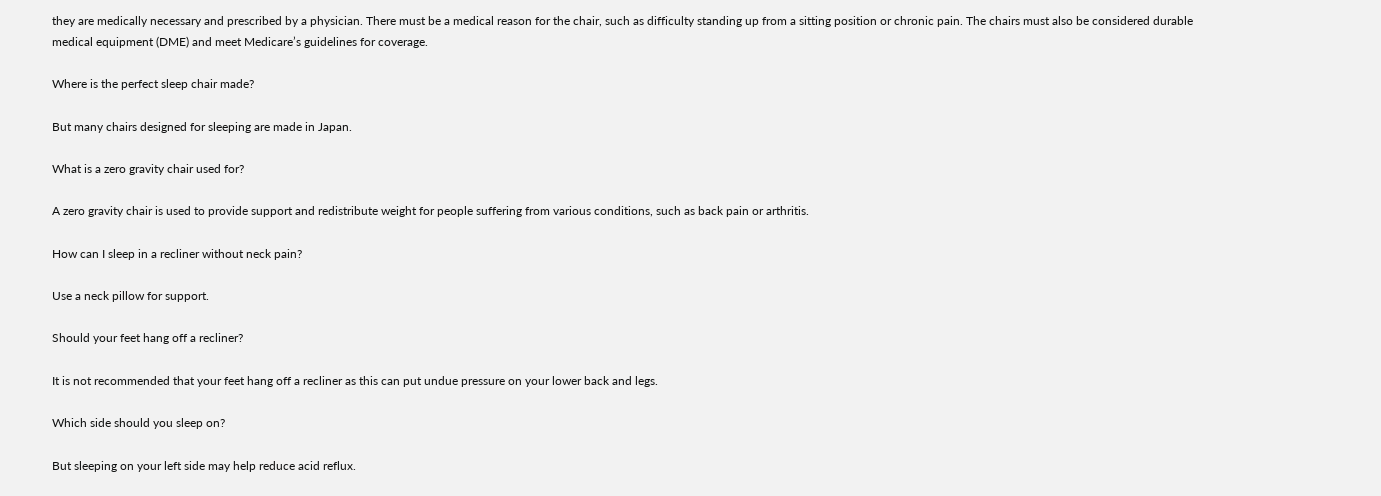they are medically necessary and prescribed by a physician. There must be a medical reason for the chair, such as difficulty standing up from a sitting position or chronic pain. The chairs must also be considered durable medical equipment (DME) and meet Medicare’s guidelines for coverage.

Where is the perfect sleep chair made?

But many chairs designed for sleeping are made in Japan.

What is a zero gravity chair used for?

A zero gravity chair is used to provide support and redistribute weight for people suffering from various conditions, such as back pain or arthritis.

How can I sleep in a recliner without neck pain?

Use a neck pillow for support.

Should your feet hang off a recliner?

It is not recommended that your feet hang off a recliner as this can put undue pressure on your lower back and legs.

Which side should you sleep on?

But sleeping on your left side may help reduce acid reflux.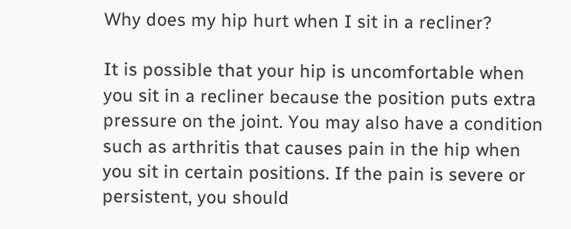Why does my hip hurt when I sit in a recliner?

It is possible that your hip is uncomfortable when you sit in a recliner because the position puts extra pressure on the joint. You may also have a condition such as arthritis that causes pain in the hip when you sit in certain positions. If the pain is severe or persistent, you should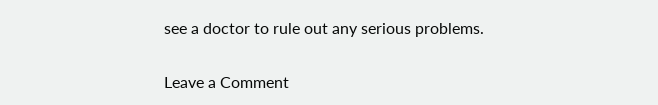see a doctor to rule out any serious problems.

Leave a Comment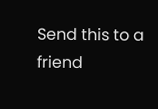Send this to a friend